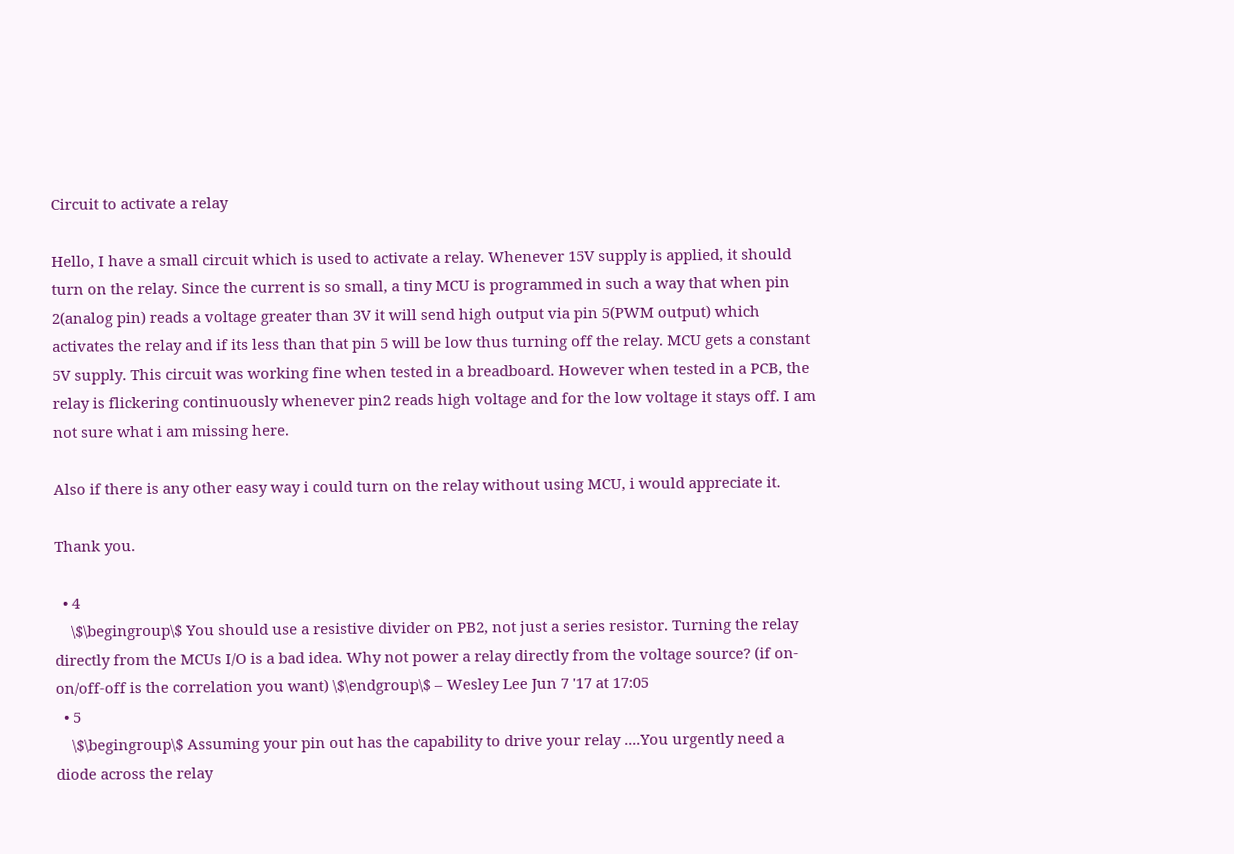Circuit to activate a relay

Hello, I have a small circuit which is used to activate a relay. Whenever 15V supply is applied, it should turn on the relay. Since the current is so small, a tiny MCU is programmed in such a way that when pin 2(analog pin) reads a voltage greater than 3V it will send high output via pin 5(PWM output) which activates the relay and if its less than that pin 5 will be low thus turning off the relay. MCU gets a constant 5V supply. This circuit was working fine when tested in a breadboard. However when tested in a PCB, the relay is flickering continuously whenever pin2 reads high voltage and for the low voltage it stays off. I am not sure what i am missing here.

Also if there is any other easy way i could turn on the relay without using MCU, i would appreciate it.

Thank you.

  • 4
    \$\begingroup\$ You should use a resistive divider on PB2, not just a series resistor. Turning the relay directly from the MCUs I/O is a bad idea. Why not power a relay directly from the voltage source? (if on-on/off-off is the correlation you want) \$\endgroup\$ – Wesley Lee Jun 7 '17 at 17:05
  • 5
    \$\begingroup\$ Assuming your pin out has the capability to drive your relay ....You urgently need a diode across the relay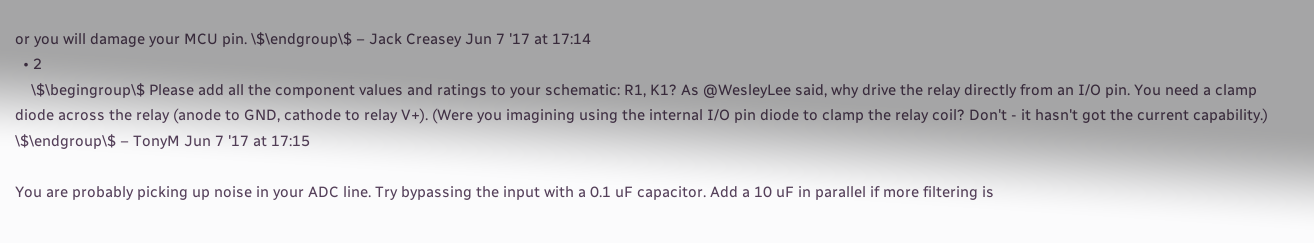or you will damage your MCU pin. \$\endgroup\$ – Jack Creasey Jun 7 '17 at 17:14
  • 2
    \$\begingroup\$ Please add all the component values and ratings to your schematic: R1, K1? As @WesleyLee said, why drive the relay directly from an I/O pin. You need a clamp diode across the relay (anode to GND, cathode to relay V+). (Were you imagining using the internal I/O pin diode to clamp the relay coil? Don't - it hasn't got the current capability.) \$\endgroup\$ – TonyM Jun 7 '17 at 17:15

You are probably picking up noise in your ADC line. Try bypassing the input with a 0.1 uF capacitor. Add a 10 uF in parallel if more filtering is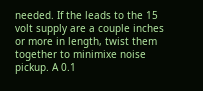needed. If the leads to the 15 volt supply are a couple inches or more in length, twist them together to minimixe noise pickup. A 0.1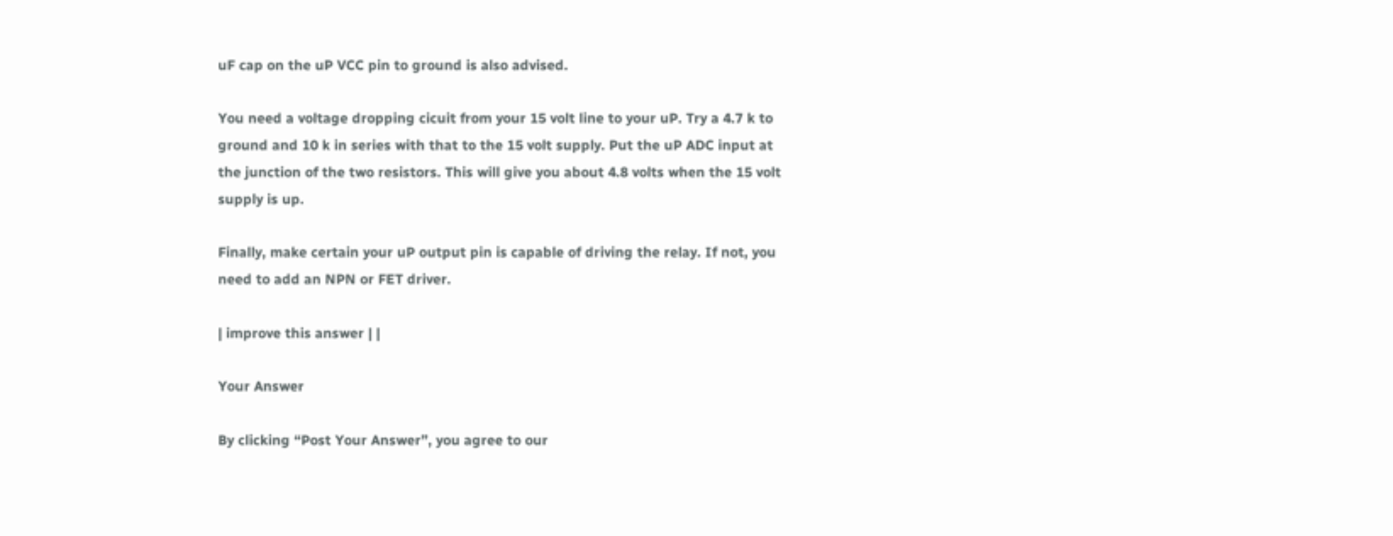uF cap on the uP VCC pin to ground is also advised.

You need a voltage dropping cicuit from your 15 volt line to your uP. Try a 4.7 k to ground and 10 k in series with that to the 15 volt supply. Put the uP ADC input at the junction of the two resistors. This will give you about 4.8 volts when the 15 volt supply is up.

Finally, make certain your uP output pin is capable of driving the relay. If not, you need to add an NPN or FET driver.

| improve this answer | |

Your Answer

By clicking “Post Your Answer”, you agree to our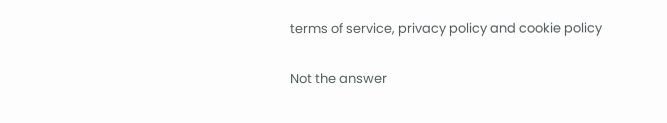terms of service, privacy policy and cookie policy

Not the answer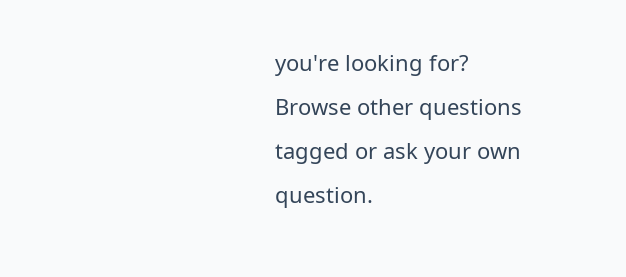you're looking for? Browse other questions tagged or ask your own question.